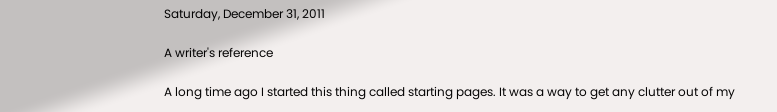Saturday, December 31, 2011

A writer's reference

A long time ago I started this thing called starting pages. It was a way to get any clutter out of my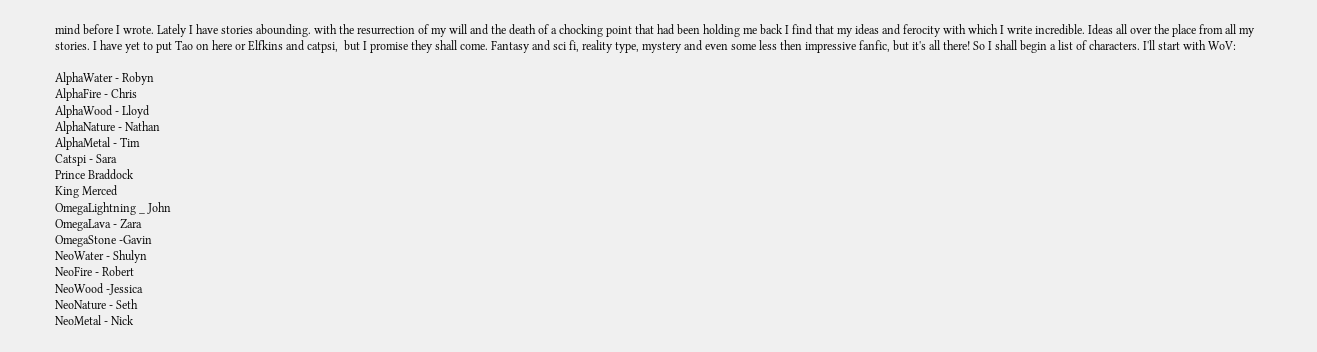mind before I wrote. Lately I have stories abounding. with the resurrection of my will and the death of a chocking point that had been holding me back I find that my ideas and ferocity with which I write incredible. Ideas all over the place from all my stories. I have yet to put Tao on here or Elfkins and catpsi,  but I promise they shall come. Fantasy and sci fi, reality type, mystery and even some less then impressive fanfic, but it's all there! So I shall begin a list of characters. I'll start with WoV:

AlphaWater - Robyn
AlphaFire - Chris
AlphaWood - Lloyd
AlphaNature - Nathan
AlphaMetal - Tim
Catspi - Sara
Prince Braddock
King Merced
OmegaLightning _ John
OmegaLava - Zara
OmegaStone -Gavin
NeoWater - Shulyn
NeoFire - Robert
NeoWood -Jessica
NeoNature - Seth
NeoMetal - Nick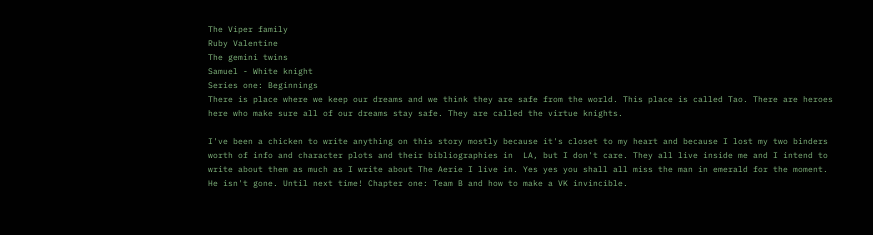The Viper family
Ruby Valentine
The gemini twins
Samuel - White knight
Series one: Beginnings
There is place where we keep our dreams and we think they are safe from the world. This place is called Tao. There are heroes here who make sure all of our dreams stay safe. They are called the virtue knights.

I've been a chicken to write anything on this story mostly because it's closet to my heart and because I lost my two binders worth of info and character plots and their bibliographies in  LA, but I don't care. They all live inside me and I intend to write about them as much as I write about The Aerie I live in. Yes yes you shall all miss the man in emerald for the moment. He isn't gone. Until next time! Chapter one: Team B and how to make a VK invincible.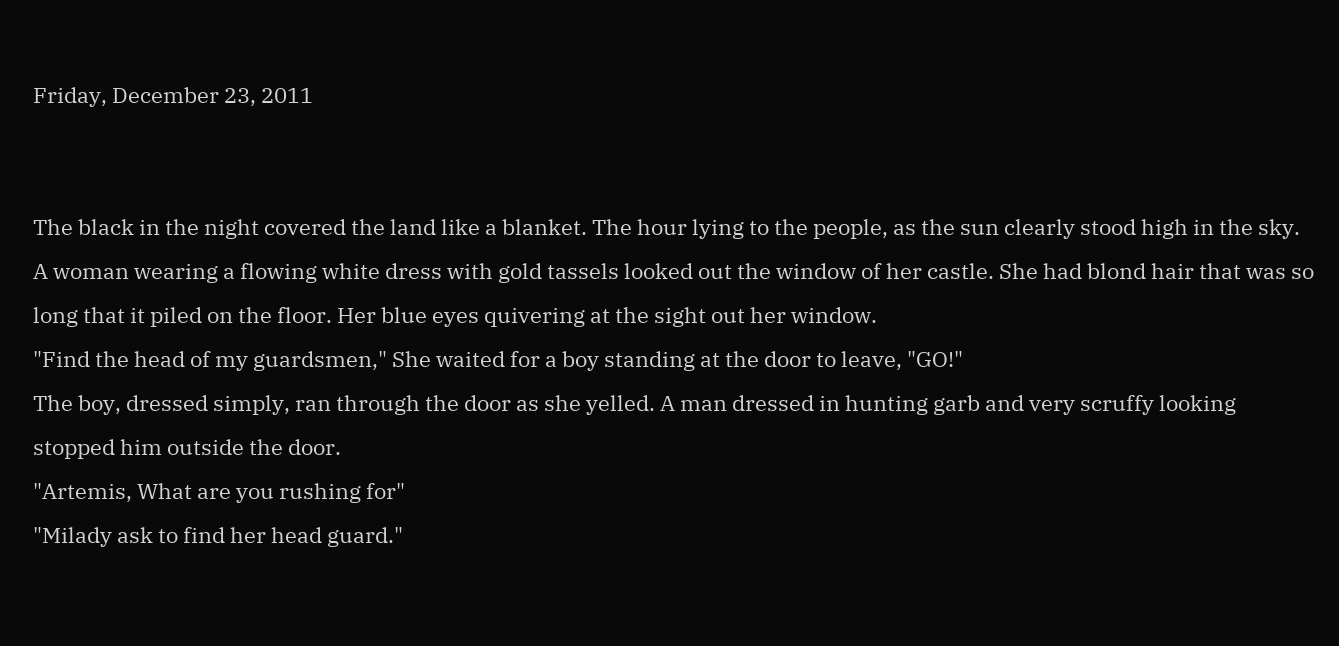Friday, December 23, 2011


The black in the night covered the land like a blanket. The hour lying to the people, as the sun clearly stood high in the sky. A woman wearing a flowing white dress with gold tassels looked out the window of her castle. She had blond hair that was so long that it piled on the floor. Her blue eyes quivering at the sight out her window.
"Find the head of my guardsmen," She waited for a boy standing at the door to leave, "GO!"
The boy, dressed simply, ran through the door as she yelled. A man dressed in hunting garb and very scruffy looking stopped him outside the door.
"Artemis, What are you rushing for"
"Milady ask to find her head guard."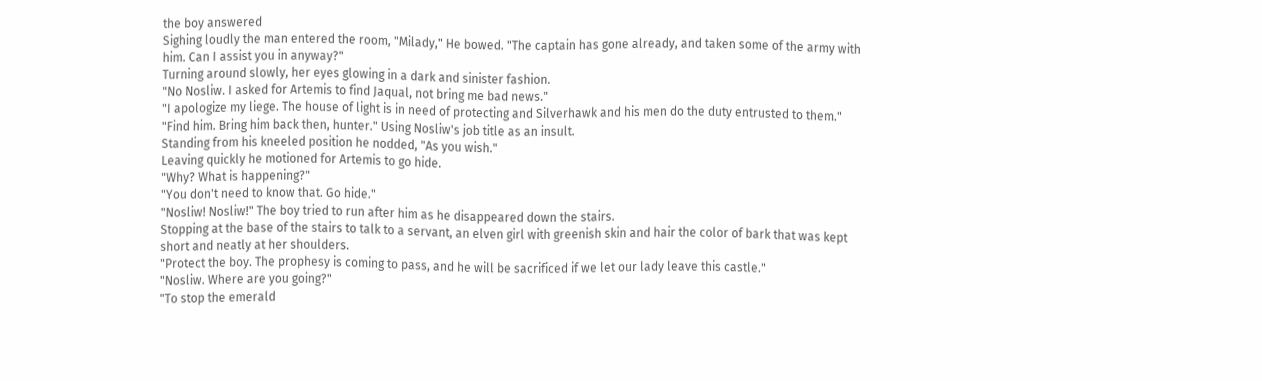the boy answered
Sighing loudly the man entered the room, "Milady," He bowed. "The captain has gone already, and taken some of the army with him. Can I assist you in anyway?"
Turning around slowly, her eyes glowing in a dark and sinister fashion.
"No Nosliw. I asked for Artemis to find Jaqual, not bring me bad news."
"I apologize my liege. The house of light is in need of protecting and Silverhawk and his men do the duty entrusted to them."
"Find him. Bring him back then, hunter." Using Nosliw's job title as an insult.
Standing from his kneeled position he nodded, "As you wish."
Leaving quickly he motioned for Artemis to go hide.
"Why? What is happening?"
"You don't need to know that. Go hide."
"Nosliw! Nosliw!" The boy tried to run after him as he disappeared down the stairs.
Stopping at the base of the stairs to talk to a servant, an elven girl with greenish skin and hair the color of bark that was kept short and neatly at her shoulders.
"Protect the boy. The prophesy is coming to pass, and he will be sacrificed if we let our lady leave this castle."
"Nosliw. Where are you going?"
"To stop the emerald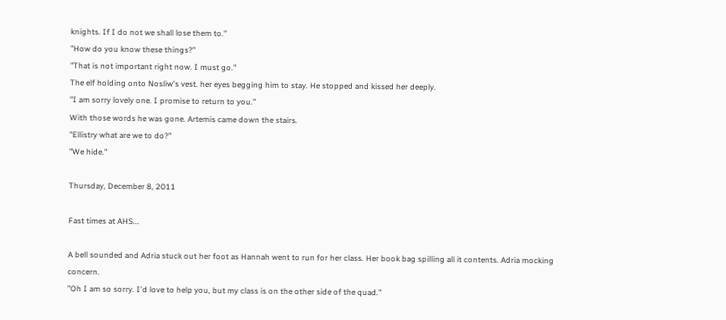knights. If I do not we shall lose them to."
"How do you know these things?"
"That is not important right now. I must go."
The elf holding onto Nosliw's vest. her eyes begging him to stay. He stopped and kissed her deeply.
"I am sorry lovely one. I promise to return to you."
With those words he was gone. Artemis came down the stairs.
"Ellistry what are we to do?"
"We hide."

Thursday, December 8, 2011

Fast times at AHS...

A bell sounded and Adria stuck out her foot as Hannah went to run for her class. Her book bag spilling all it contents. Adria mocking concern.
"Oh I am so sorry. I'd love to help you, but my class is on the other side of the quad."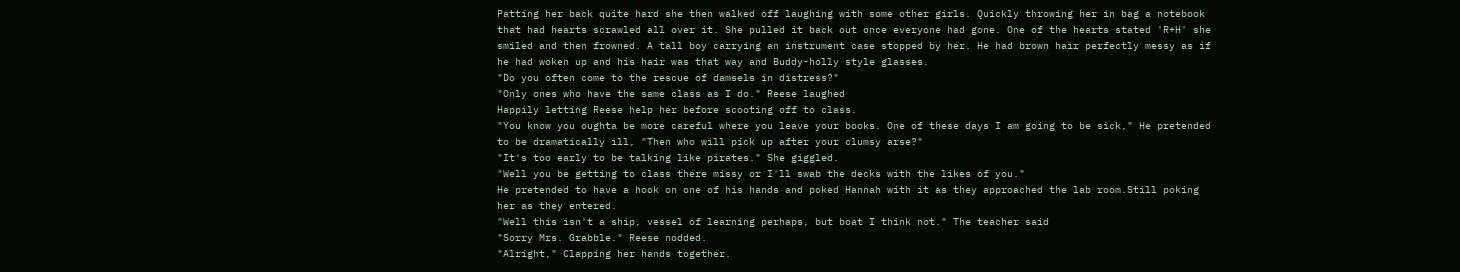Patting her back quite hard she then walked off laughing with some other girls. Quickly throwing her in bag a notebook that had hearts scrawled all over it. She pulled it back out once everyone had gone. One of the hearts stated 'R+H' she smiled and then frowned. A tall boy carrying an instrument case stopped by her. He had brown hair perfectly messy as if he had woken up and his hair was that way and Buddy-holly style glasses.
"Do you often come to the rescue of damsels in distress?"
"Only ones who have the same class as I do." Reese laughed
Happily letting Reese help her before scooting off to class.
"You know you oughta be more careful where you leave your books. One of these days I am going to be sick," He pretended to be dramatically ill, "Then who will pick up after your clumsy arse?"
"It's too early to be talking like pirates." She giggled.
"Well you be getting to class there missy or I'll swab the decks with the likes of you."
He pretended to have a hook on one of his hands and poked Hannah with it as they approached the lab room.Still poking her as they entered.
"Well this isn't a ship, vessel of learning perhaps, but boat I think not." The teacher said
"Sorry Mrs. Grabble." Reese nodded.
"Alright," Clapping her hands together.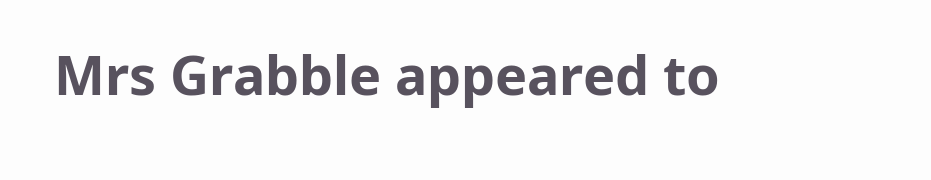Mrs Grabble appeared to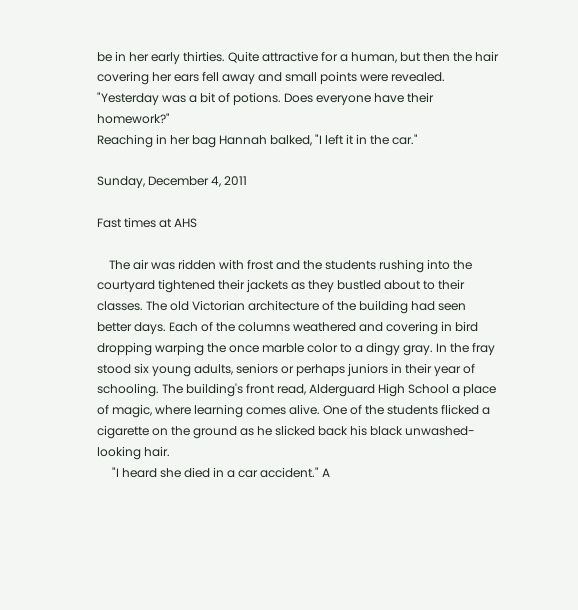be in her early thirties. Quite attractive for a human, but then the hair covering her ears fell away and small points were revealed.
"Yesterday was a bit of potions. Does everyone have their homework?"
Reaching in her bag Hannah balked, "I left it in the car."

Sunday, December 4, 2011

Fast times at AHS

    The air was ridden with frost and the students rushing into the courtyard tightened their jackets as they bustled about to their classes. The old Victorian architecture of the building had seen better days. Each of the columns weathered and covering in bird dropping warping the once marble color to a dingy gray. In the fray stood six young adults, seniors or perhaps juniors in their year of schooling. The building's front read, Alderguard High School a place of magic, where learning comes alive. One of the students flicked a cigarette on the ground as he slicked back his black unwashed-looking hair.
     "I heard she died in a car accident." A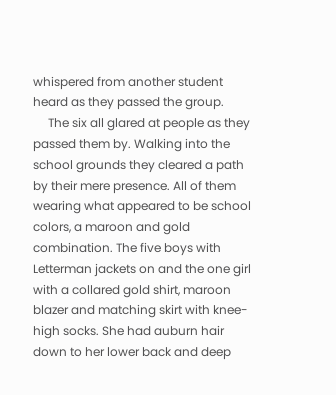whispered from another student heard as they passed the group.
     The six all glared at people as they passed them by. Walking into the school grounds they cleared a path by their mere presence. All of them wearing what appeared to be school colors, a maroon and gold combination. The five boys with Letterman jackets on and the one girl with a collared gold shirt, maroon blazer and matching skirt with knee-high socks. She had auburn hair down to her lower back and deep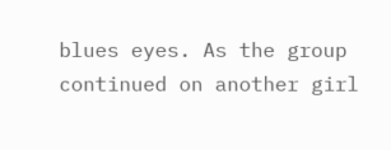blues eyes. As the group continued on another girl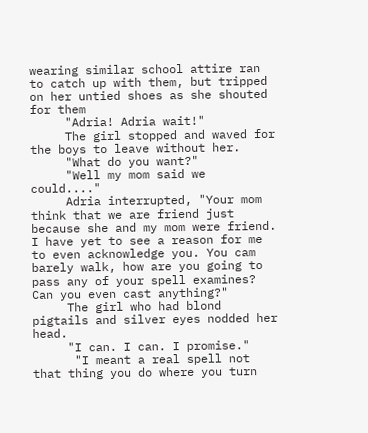wearing similar school attire ran to catch up with them, but tripped on her untied shoes as she shouted for them
     "Adria! Adria wait!"
     The girl stopped and waved for the boys to leave without her.
     "What do you want?"
     "Well my mom said we could...."
     Adria interrupted, "Your mom think that we are friend just because she and my mom were friend. I have yet to see a reason for me to even acknowledge you. You cam barely walk, how are you going to pass any of your spell examines? Can you even cast anything?"
     The girl who had blond pigtails and silver eyes nodded her head.
     "I can. I can. I promise."
      "I meant a real spell not that thing you do where you turn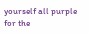yourself all purple for the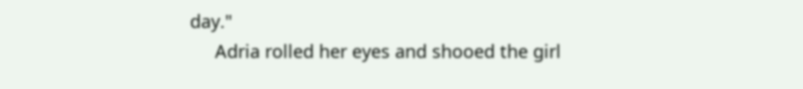day."
     Adria rolled her eyes and shooed the girl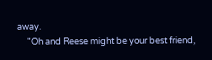away.
     "Oh and Reese might be your best friend,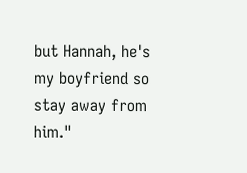but Hannah, he's my boyfriend so stay away from him."